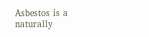Asbestos is a naturally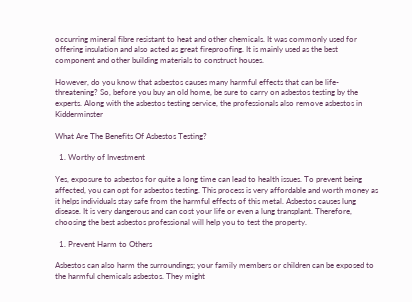occurring mineral fibre resistant to heat and other chemicals. It was commonly used for offering insulation and also acted as great fireproofing. It is mainly used as the best component and other building materials to construct houses.

However, do you know that asbestos causes many harmful effects that can be life-threatening? So, before you buy an old home, be sure to carry on asbestos testing by the experts. Along with the asbestos testing service, the professionals also remove asbestos in Kidderminster

What Are The Benefits Of Asbestos Testing?

  1. Worthy of Investment

Yes, exposure to asbestos for quite a long time can lead to health issues. To prevent being affected, you can opt for asbestos testing. This process is very affordable and worth money as it helps individuals stay safe from the harmful effects of this metal. Asbestos causes lung disease. It is very dangerous and can cost your life or even a lung transplant. Therefore, choosing the best asbestos professional will help you to test the property.

  1. Prevent Harm to Others

Asbestos can also harm the surroundings; your family members or children can be exposed to the harmful chemicals asbestos. They might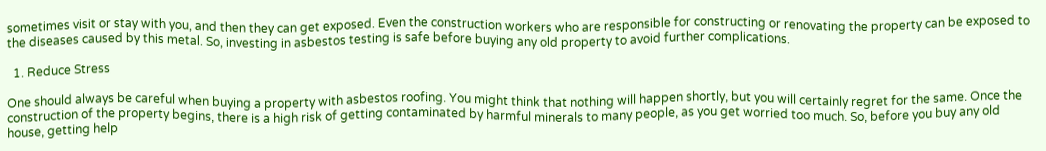sometimes visit or stay with you, and then they can get exposed. Even the construction workers who are responsible for constructing or renovating the property can be exposed to the diseases caused by this metal. So, investing in asbestos testing is safe before buying any old property to avoid further complications.

  1. Reduce Stress

One should always be careful when buying a property with asbestos roofing. You might think that nothing will happen shortly, but you will certainly regret for the same. Once the construction of the property begins, there is a high risk of getting contaminated by harmful minerals to many people, as you get worried too much. So, before you buy any old house, getting help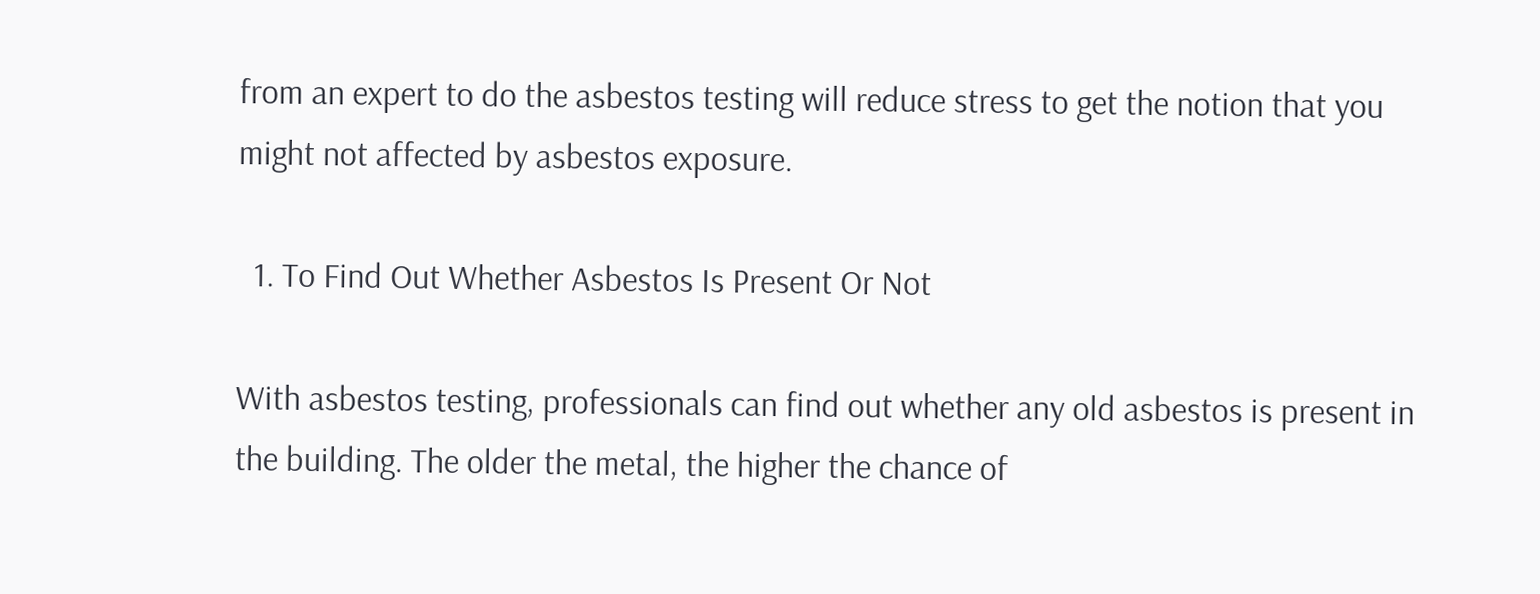from an expert to do the asbestos testing will reduce stress to get the notion that you might not affected by asbestos exposure.

  1. To Find Out Whether Asbestos Is Present Or Not

With asbestos testing, professionals can find out whether any old asbestos is present in the building. The older the metal, the higher the chance of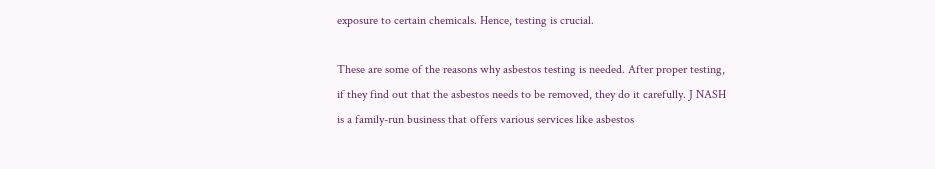exposure to certain chemicals. Hence, testing is crucial.

These are some of the reasons why asbestos testing is needed. After proper testing, if they find out that the asbestos needs to be removed, they do it carefully. J NASH is a family-run business that offers various services like asbestos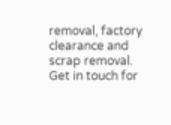removal, factory clearance and scrap removal. Get in touch for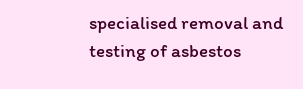specialised removal and testing of asbestos